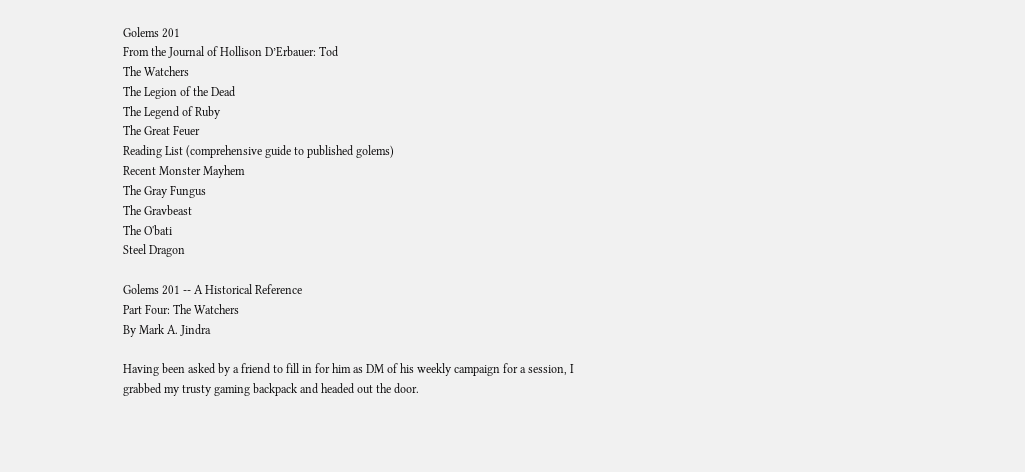Golems 201
From the Journal of Hollison D’Erbauer: Tod
The Watchers
The Legion of the Dead
The Legend of Ruby
The Great Feuer
Reading List (comprehensive guide to published golems)
Recent Monster Mayhem
The Gray Fungus
The Gravbeast
The O'bati
Steel Dragon

Golems 201 -- A Historical Reference
Part Four: The Watchers
By Mark A. Jindra

Having been asked by a friend to fill in for him as DM of his weekly campaign for a session, I grabbed my trusty gaming backpack and headed out the door.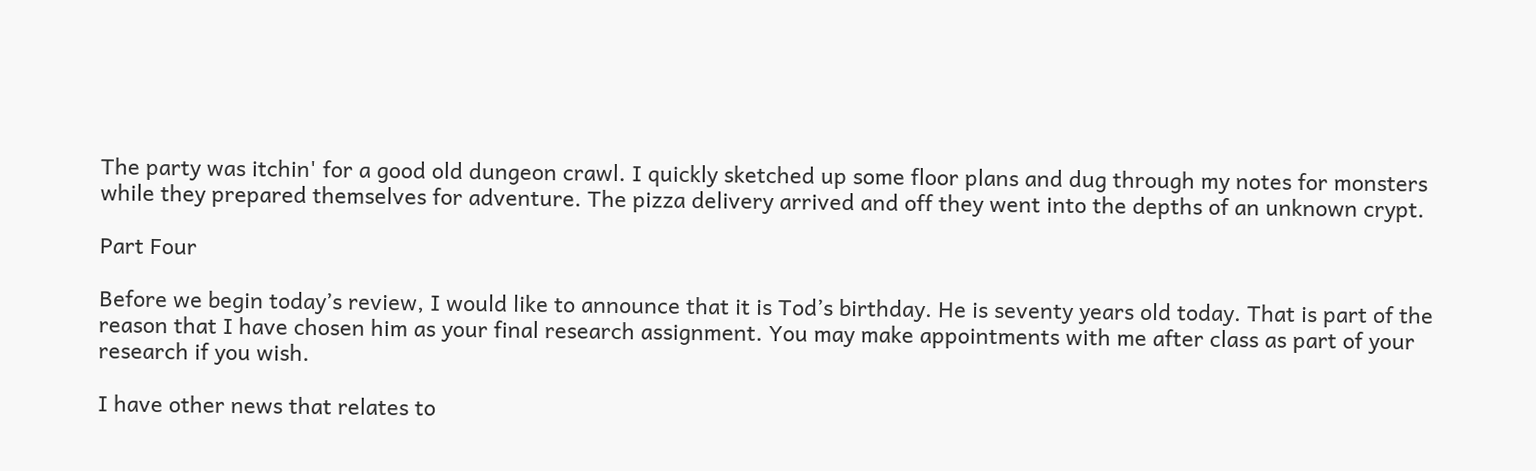The party was itchin' for a good old dungeon crawl. I quickly sketched up some floor plans and dug through my notes for monsters while they prepared themselves for adventure. The pizza delivery arrived and off they went into the depths of an unknown crypt.

Part Four

Before we begin today’s review, I would like to announce that it is Tod’s birthday. He is seventy years old today. That is part of the reason that I have chosen him as your final research assignment. You may make appointments with me after class as part of your research if you wish.

I have other news that relates to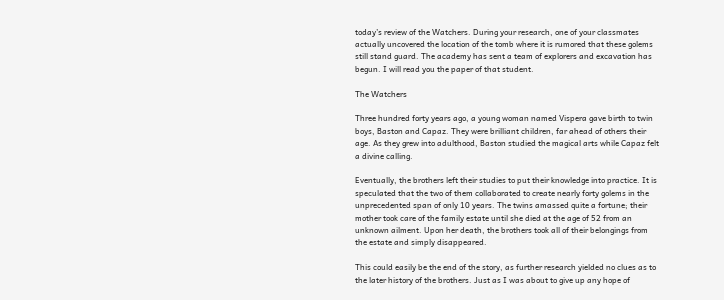today’s review of the Watchers. During your research, one of your classmates actually uncovered the location of the tomb where it is rumored that these golems still stand guard. The academy has sent a team of explorers and excavation has begun. I will read you the paper of that student.

The Watchers

Three hundred forty years ago, a young woman named Vispera gave birth to twin boys, Baston and Capaz. They were brilliant children, far ahead of others their age. As they grew into adulthood, Baston studied the magical arts while Capaz felt a divine calling.

Eventually, the brothers left their studies to put their knowledge into practice. It is speculated that the two of them collaborated to create nearly forty golems in the unprecedented span of only 10 years. The twins amassed quite a fortune; their mother took care of the family estate until she died at the age of 52 from an unknown ailment. Upon her death, the brothers took all of their belongings from the estate and simply disappeared.

This could easily be the end of the story, as further research yielded no clues as to the later history of the brothers. Just as I was about to give up any hope of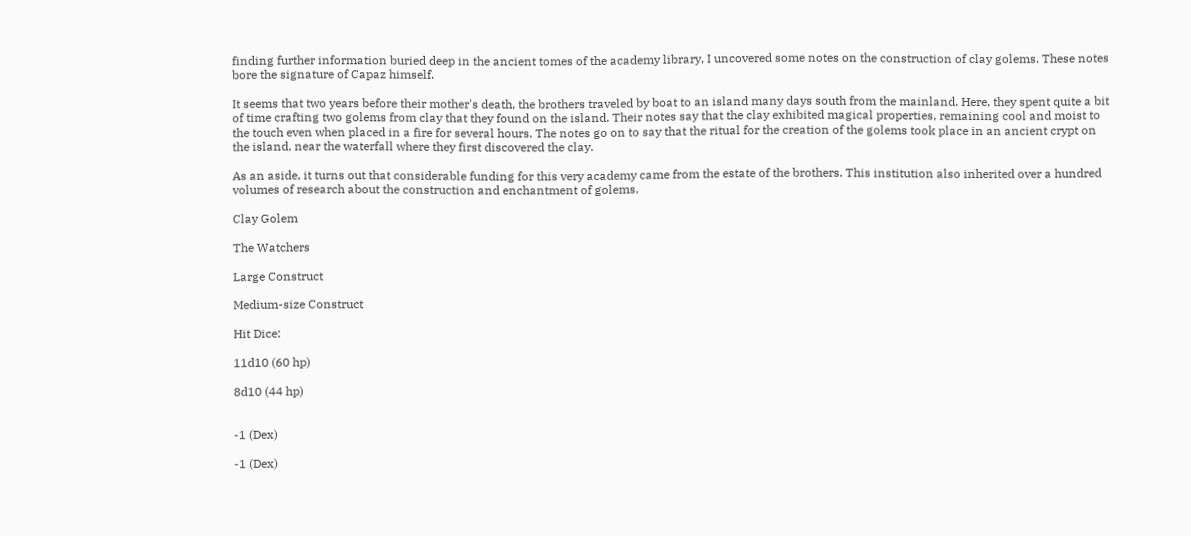finding further information buried deep in the ancient tomes of the academy library, I uncovered some notes on the construction of clay golems. These notes bore the signature of Capaz himself.

It seems that two years before their mother's death, the brothers traveled by boat to an island many days south from the mainland. Here, they spent quite a bit of time crafting two golems from clay that they found on the island. Their notes say that the clay exhibited magical properties, remaining cool and moist to the touch even when placed in a fire for several hours. The notes go on to say that the ritual for the creation of the golems took place in an ancient crypt on the island, near the waterfall where they first discovered the clay.

As an aside, it turns out that considerable funding for this very academy came from the estate of the brothers. This institution also inherited over a hundred volumes of research about the construction and enchantment of golems.

Clay Golem

The Watchers

Large Construct

Medium-size Construct

Hit Dice:

11d10 (60 hp)

8d10 (44 hp)


-1 (Dex)

-1 (Dex)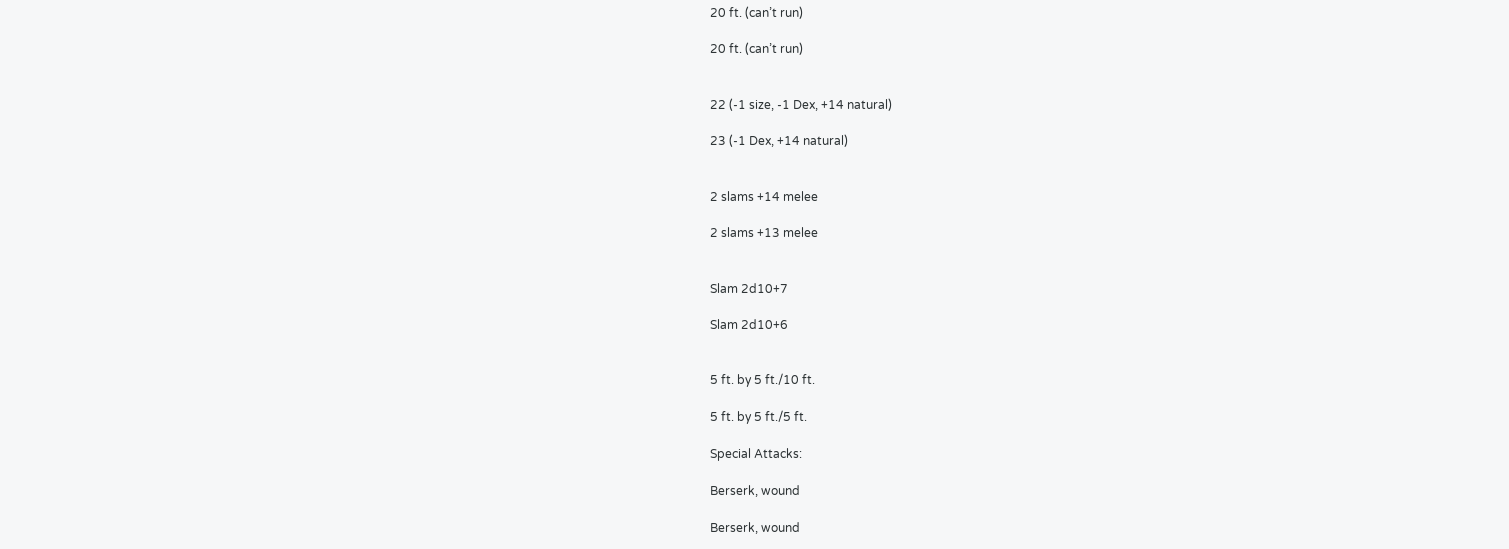20 ft. (can’t run)

20 ft. (can’t run)


22 (-1 size, -1 Dex, +14 natural)

23 (-1 Dex, +14 natural)


2 slams +14 melee

2 slams +13 melee


Slam 2d10+7

Slam 2d10+6


5 ft. by 5 ft./10 ft.

5 ft. by 5 ft./5 ft.

Special Attacks:

Berserk, wound

Berserk, wound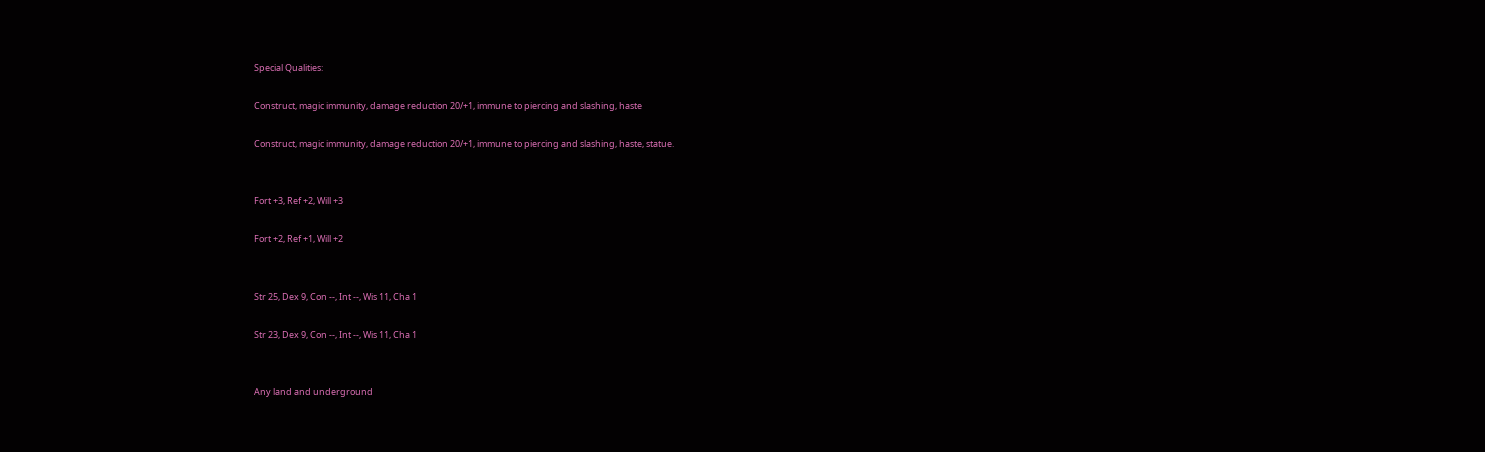Special Qualities:

Construct, magic immunity, damage reduction 20/+1, immune to piercing and slashing, haste

Construct, magic immunity, damage reduction 20/+1, immune to piercing and slashing, haste, statue.


Fort +3, Ref +2, Will +3

Fort +2, Ref +1, Will +2


Str 25, Dex 9, Con --, Int --, Wis 11, Cha 1

Str 23, Dex 9, Con --, Int --, Wis 11, Cha 1


Any land and underground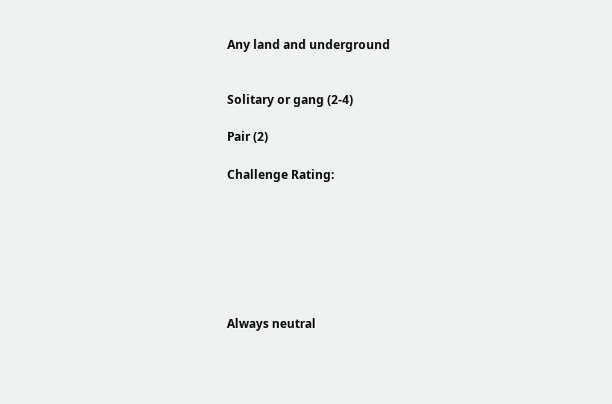Any land and underground


Solitary or gang (2-4)

Pair (2)

Challenge Rating:







Always neutral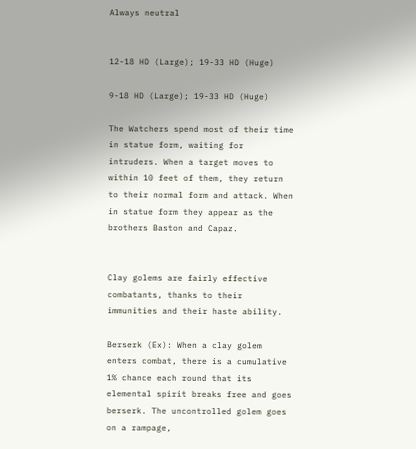Always neutral


12-18 HD (Large); 19-33 HD (Huge)

9-18 HD (Large); 19-33 HD (Huge)

The Watchers spend most of their time in statue form, waiting for intruders. When a target moves to within 10 feet of them, they return to their normal form and attack. When in statue form they appear as the brothers Baston and Capaz.


Clay golems are fairly effective combatants, thanks to their immunities and their haste ability.

Berserk (Ex): When a clay golem enters combat, there is a cumulative 1% chance each round that its elemental spirit breaks free and goes berserk. The uncontrolled golem goes on a rampage,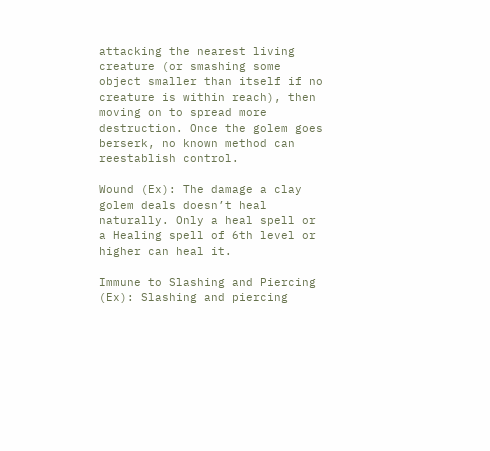attacking the nearest living creature (or smashing some object smaller than itself if no creature is within reach), then moving on to spread more destruction. Once the golem goes berserk, no known method can reestablish control.

Wound (Ex): The damage a clay golem deals doesn’t heal naturally. Only a heal spell or a Healing spell of 6th level or higher can heal it.

Immune to Slashing and Piercing (Ex): Slashing and piercing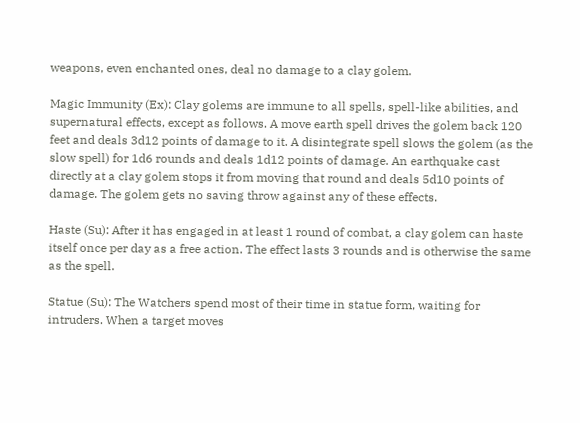weapons, even enchanted ones, deal no damage to a clay golem.

Magic Immunity (Ex): Clay golems are immune to all spells, spell-like abilities, and supernatural effects, except as follows. A move earth spell drives the golem back 120 feet and deals 3d12 points of damage to it. A disintegrate spell slows the golem (as the slow spell) for 1d6 rounds and deals 1d12 points of damage. An earthquake cast directly at a clay golem stops it from moving that round and deals 5d10 points of damage. The golem gets no saving throw against any of these effects.

Haste (Su): After it has engaged in at least 1 round of combat, a clay golem can haste itself once per day as a free action. The effect lasts 3 rounds and is otherwise the same as the spell.

Statue (Su): The Watchers spend most of their time in statue form, waiting for intruders. When a target moves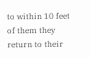to within 10 feet of them they return to their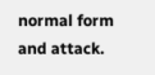normal form and attack.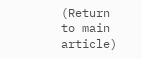(Return to main article)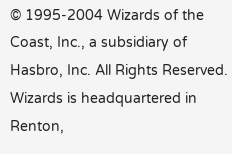© 1995-2004 Wizards of the Coast, Inc., a subsidiary of Hasbro, Inc. All Rights Reserved.
Wizards is headquartered in Renton,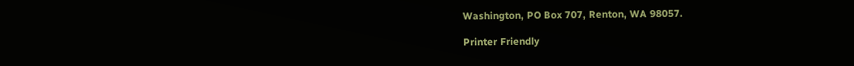Washington, PO Box 707, Renton, WA 98057.

Printer Friendly